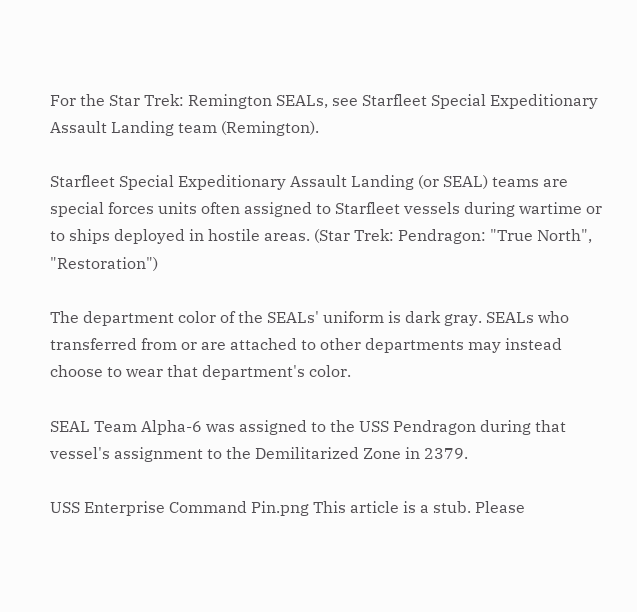For the Star Trek: Remington SEALs, see Starfleet Special Expeditionary Assault Landing team (Remington).

Starfleet Special Expeditionary Assault Landing (or SEAL) teams are special forces units often assigned to Starfleet vessels during wartime or to ships deployed in hostile areas. (Star Trek: Pendragon: "True North", "Restoration")

The department color of the SEALs' uniform is dark gray. SEALs who transferred from or are attached to other departments may instead choose to wear that department's color.

SEAL Team Alpha-6 was assigned to the USS Pendragon during that vessel's assignment to the Demilitarized Zone in 2379.

USS Enterprise Command Pin.png This article is a stub. Please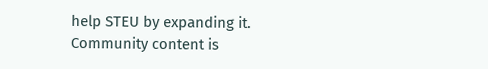help STEU by expanding it.
Community content is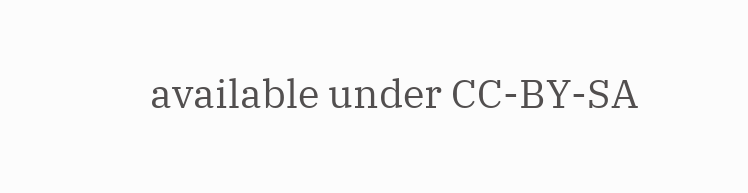available under CC-BY-SA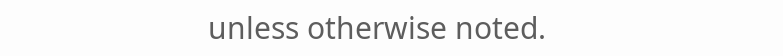unless otherwise noted.